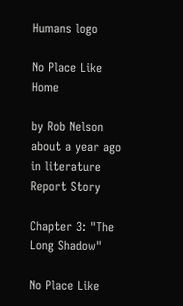Humans logo

No Place Like Home

by Rob Nelson about a year ago in literature
Report Story

Chapter 3: "The Long Shadow"

No Place Like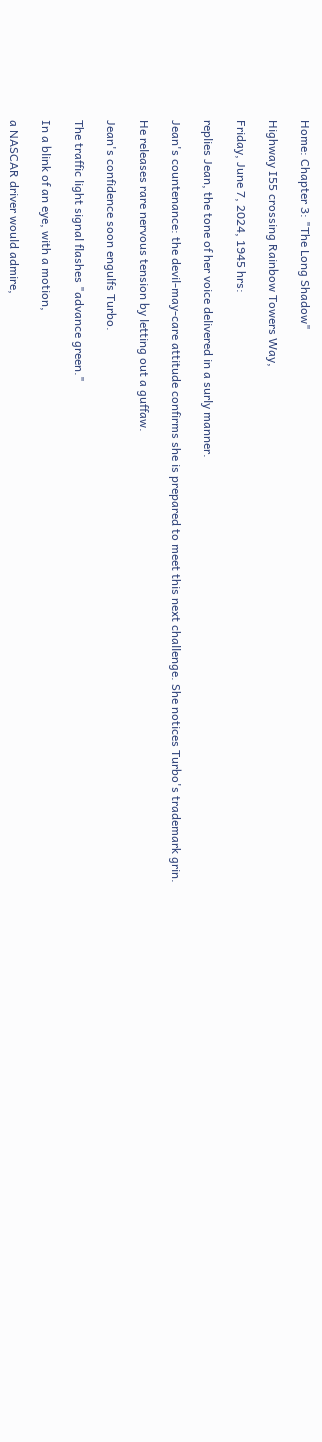Home: Chapter 3: "The Long Shadow"

Highway I55 crossing Rainbow Towers Way,

Friday, June 7, 2024, 1945 hrs:

replies Jean, the tone of her voice delivered in a surly manner.

Jean's countenance: the devil-may-care attitude confirms she is prepared to meet this next challenge. She notices Turbo's trademark grin.

He releases rare nervous tension by letting out a guffaw.

Jean's confidence soon engulfs Turbo.

The traffic light signal flashes "advance green."

In a blink of an eye, with a motion,

a NASCAR driver would admire,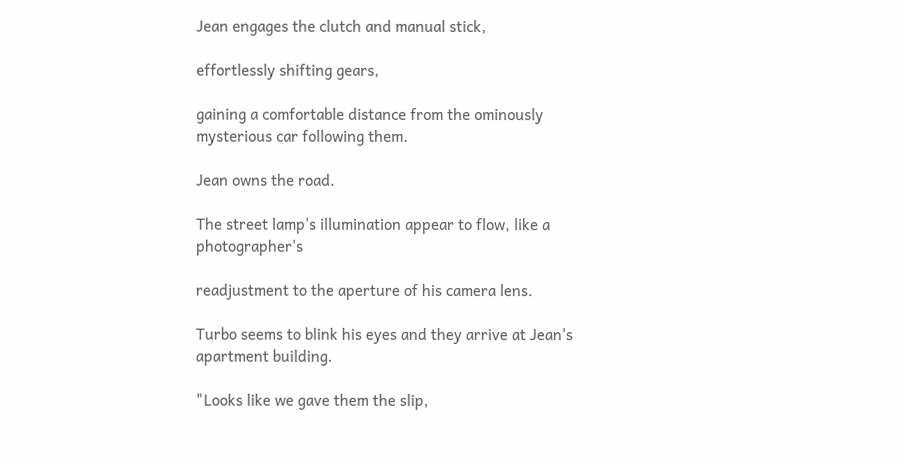Jean engages the clutch and manual stick,

effortlessly shifting gears,

gaining a comfortable distance from the ominously mysterious car following them.

Jean owns the road.

The street lamp's illumination appear to flow, like a photographer's

readjustment to the aperture of his camera lens.

Turbo seems to blink his eyes and they arrive at Jean's apartment building.

"Looks like we gave them the slip,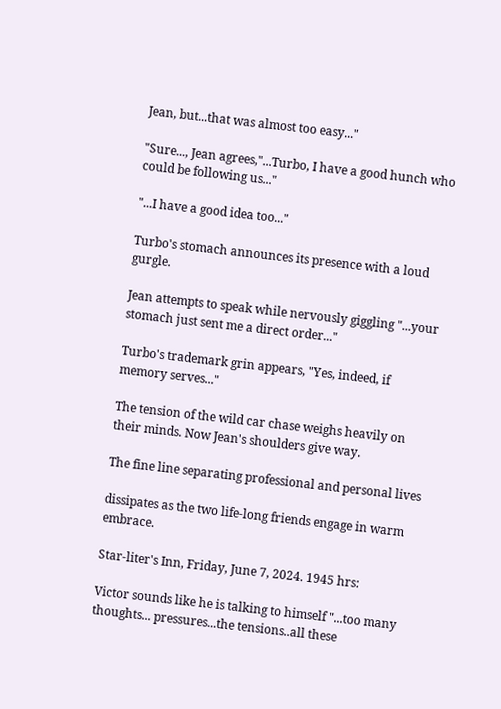Jean, but...that was almost too easy..."

"Sure..., Jean agrees,"...Turbo, I have a good hunch who could be following us..."

"...I have a good idea too..."

Turbo's stomach announces its presence with a loud gurgle.

Jean attempts to speak while nervously giggling "...your stomach just sent me a direct order..."

Turbo's trademark grin appears, "Yes, indeed, if memory serves..."

The tension of the wild car chase weighs heavily on their minds. Now Jean's shoulders give way.

The fine line separating professional and personal lives

dissipates as the two life-long friends engage in warm embrace.

Star-liter's Inn, Friday, June 7, 2024. 1945 hrs:

Victor sounds like he is talking to himself "...too many thoughts... pressures...the tensions..all these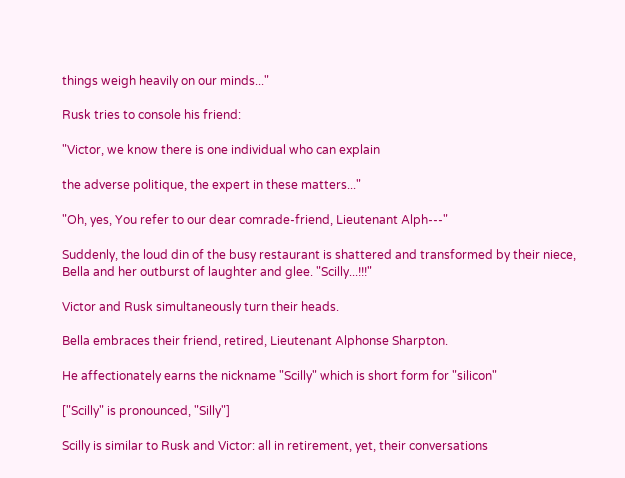things weigh heavily on our minds..."

Rusk tries to console his friend:

"Victor, we know there is one individual who can explain

the adverse politique, the expert in these matters..."

"Oh, yes, You refer to our dear comrade-friend, Lieutenant Alph---"

Suddenly, the loud din of the busy restaurant is shattered and transformed by their niece, Bella and her outburst of laughter and glee. "Scilly...!!!"

Victor and Rusk simultaneously turn their heads.

Bella embraces their friend, retired, Lieutenant Alphonse Sharpton.

He affectionately earns the nickname "Scilly" which is short form for "silicon"

["Scilly" is pronounced, "Silly"]

Scilly is similar to Rusk and Victor: all in retirement, yet, their conversations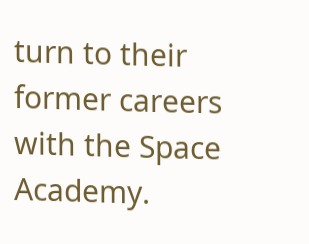turn to their former careers with the Space Academy.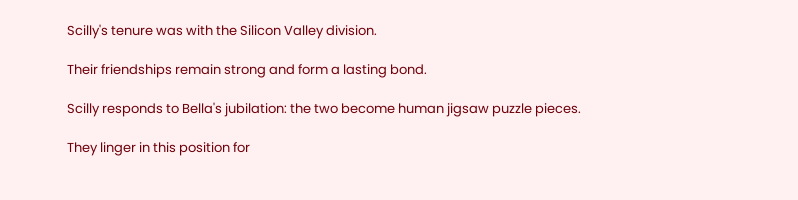Scilly's tenure was with the Silicon Valley division.

Their friendships remain strong and form a lasting bond.

Scilly responds to Bella's jubilation: the two become human jigsaw puzzle pieces.

They linger in this position for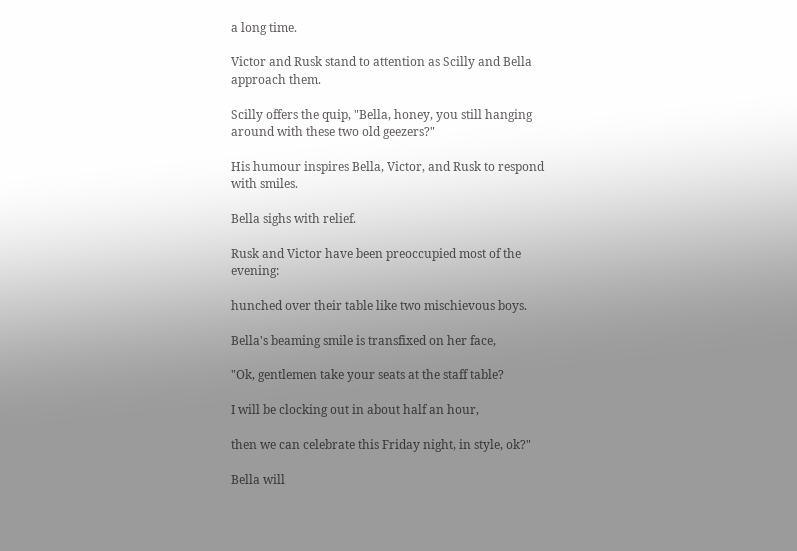a long time.

Victor and Rusk stand to attention as Scilly and Bella approach them.

Scilly offers the quip, "Bella, honey, you still hanging around with these two old geezers?"

His humour inspires Bella, Victor, and Rusk to respond with smiles.

Bella sighs with relief.

Rusk and Victor have been preoccupied most of the evening:

hunched over their table like two mischievous boys.

Bella's beaming smile is transfixed on her face,

"Ok, gentlemen take your seats at the staff table?

I will be clocking out in about half an hour,

then we can celebrate this Friday night, in style, ok?"

Bella will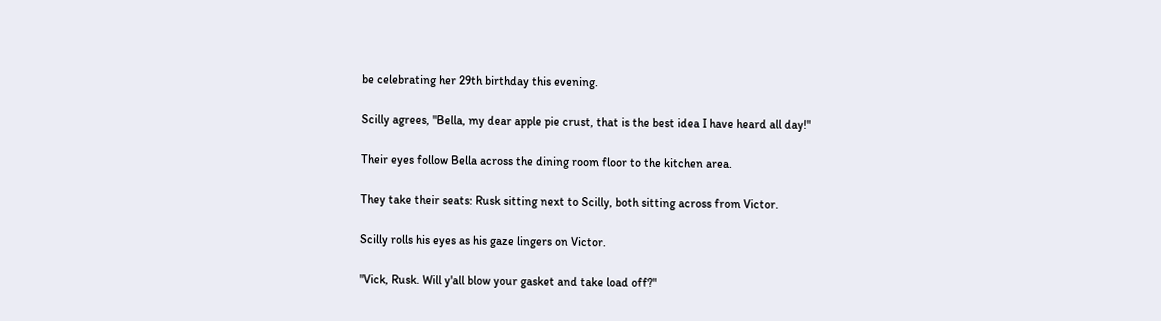be celebrating her 29th birthday this evening.

Scilly agrees, "Bella, my dear apple pie crust, that is the best idea I have heard all day!"

Their eyes follow Bella across the dining room floor to the kitchen area.

They take their seats: Rusk sitting next to Scilly, both sitting across from Victor.

Scilly rolls his eyes as his gaze lingers on Victor.

"Vick, Rusk. Will y'all blow your gasket and take load off?"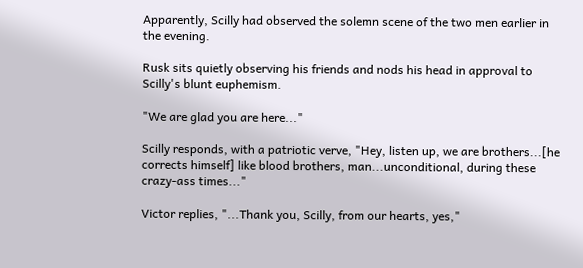Apparently, Scilly had observed the solemn scene of the two men earlier in the evening.

Rusk sits quietly observing his friends and nods his head in approval to Scilly's blunt euphemism.

"We are glad you are here..."

Scilly responds, with a patriotic verve, "Hey, listen up, we are brothers...[he corrects himself] like blood brothers, man...unconditional, during these crazy-ass times..."

Victor replies, "...Thank you, Scilly, from our hearts, yes,"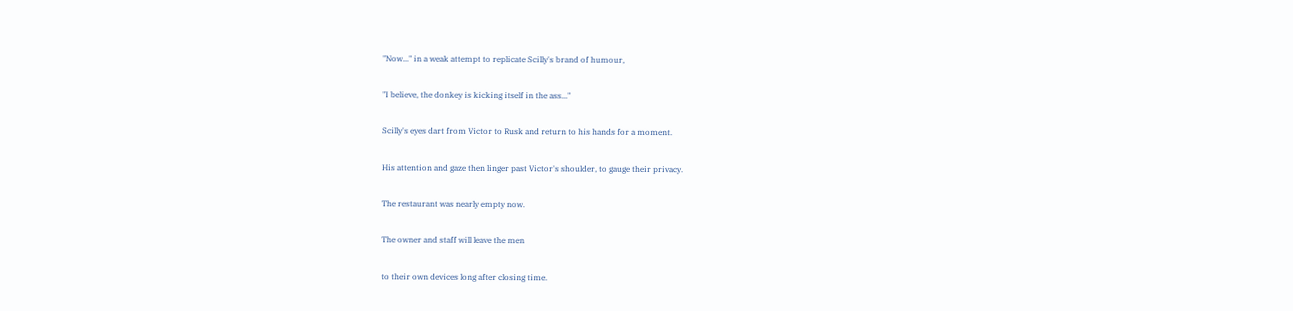"Now..." in a weak attempt to replicate Scilly's brand of humour,

"I believe, the donkey is kicking itself in the ass..."

Scilly's eyes dart from Victor to Rusk and return to his hands for a moment.

His attention and gaze then linger past Victor's shoulder, to gauge their privacy.

The restaurant was nearly empty now.

The owner and staff will leave the men

to their own devices long after closing time.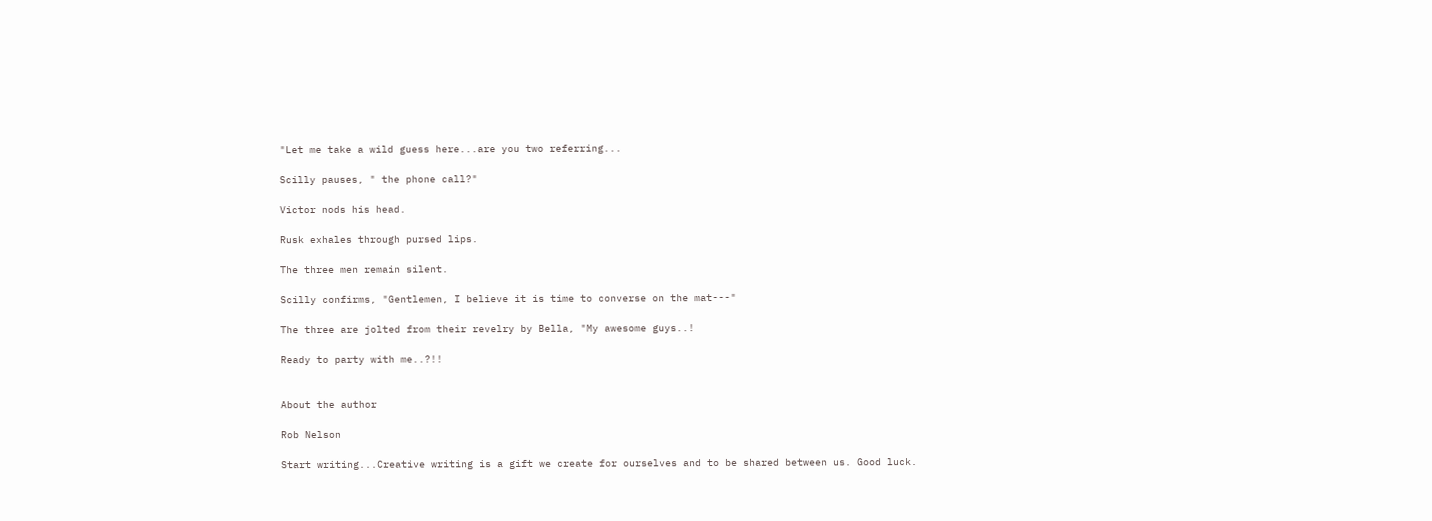"Let me take a wild guess here...are you two referring...

Scilly pauses, " the phone call?"

Victor nods his head.

Rusk exhales through pursed lips.

The three men remain silent.

Scilly confirms, "Gentlemen, I believe it is time to converse on the mat---"

The three are jolted from their revelry by Bella, "My awesome guys..!

Ready to party with me..?!!


About the author

Rob Nelson

Start writing...Creative writing is a gift we create for ourselves and to be shared between us. Good luck.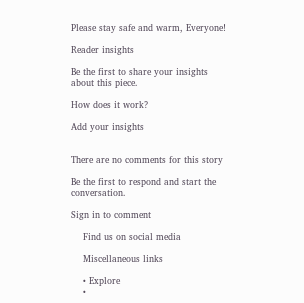Please stay safe and warm, Everyone!

Reader insights

Be the first to share your insights about this piece.

How does it work?

Add your insights


There are no comments for this story

Be the first to respond and start the conversation.

Sign in to comment

    Find us on social media

    Miscellaneous links

    • Explore
    •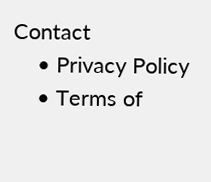Contact
    • Privacy Policy
    • Terms of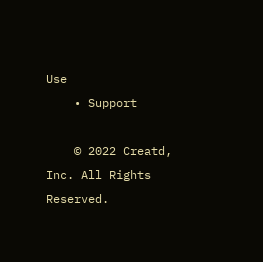Use
    • Support

    © 2022 Creatd, Inc. All Rights Reserved.